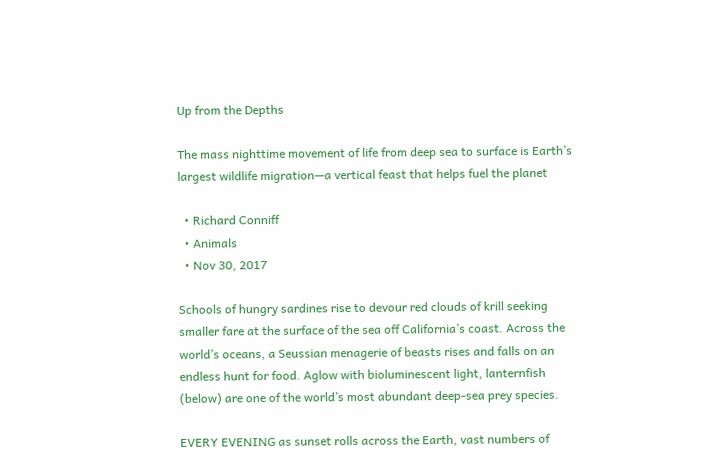Up from the Depths

The mass nighttime movement of life from deep sea to surface is Earth’s largest wildlife migration—a vertical feast that helps fuel the planet

  • Richard Conniff
  • Animals
  • Nov 30, 2017

Schools of hungry sardines rise to devour red clouds of krill seeking smaller fare at the surface of the sea off California’s coast. Across the world’s oceans, a Seussian menagerie of beasts rises and falls on an endless hunt for food. Aglow with bioluminescent light, lanternfish (below) are one of the world’s most abundant deep-sea prey species.

EVERY EVENING as sunset rolls across the Earth, vast numbers of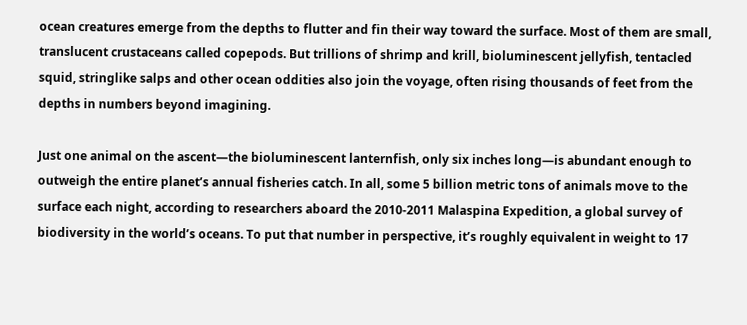ocean creatures emerge from the depths to flutter and fin their way toward the surface. Most of them are small, translucent crustaceans called copepods. But trillions of shrimp and krill, bioluminescent jellyfish, tentacled squid, stringlike salps and other ocean oddities also join the voyage, often rising thousands of feet from the depths in numbers beyond imagining.

Just one animal on the ascent—the bioluminescent lanternfish, only six inches long—is abundant enough to outweigh the entire planet’s annual fisheries catch. In all, some 5 billion metric tons of animals move to the surface each night, according to researchers aboard the 2010-2011 Malaspina Expedition, a global survey of biodiversity in the world’s oceans. To put that number in perspective, it’s roughly equivalent in weight to 17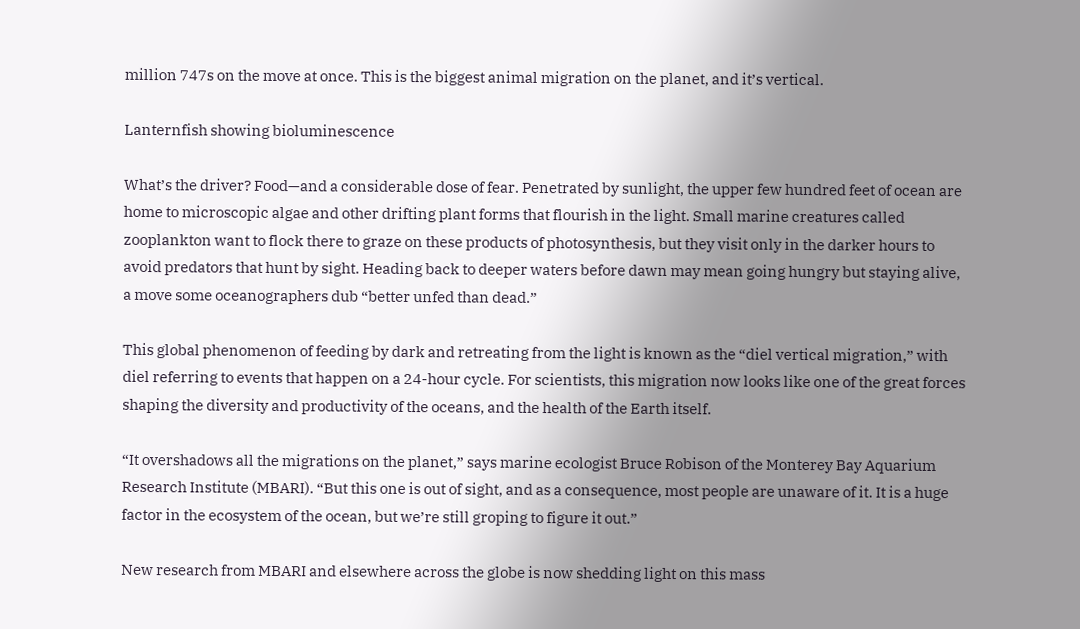million 747s on the move at once. This is the biggest animal migration on the planet, and it’s vertical.

Lanternfish showing bioluminescence

What’s the driver? Food—and a considerable dose of fear. Penetrated by sunlight, the upper few hundred feet of ocean are home to microscopic algae and other drifting plant forms that flourish in the light. Small marine creatures called zooplankton want to flock there to graze on these products of photosynthesis, but they visit only in the darker hours to avoid predators that hunt by sight. Heading back to deeper waters before dawn may mean going hungry but staying alive, a move some oceanographers dub “better unfed than dead.”

This global phenomenon of feeding by dark and retreating from the light is known as the “diel vertical migration,” with diel referring to events that happen on a 24-hour cycle. For scientists, this migration now looks like one of the great forces shaping the diversity and productivity of the oceans, and the health of the Earth itself.

“It overshadows all the migrations on the planet,” says marine ecologist Bruce Robison of the Monterey Bay Aquarium Research Institute (MBARI). “But this one is out of sight, and as a consequence, most people are unaware of it. It is a huge factor in the ecosystem of the ocean, but we’re still groping to figure it out.”

New research from MBARI and elsewhere across the globe is now shedding light on this mass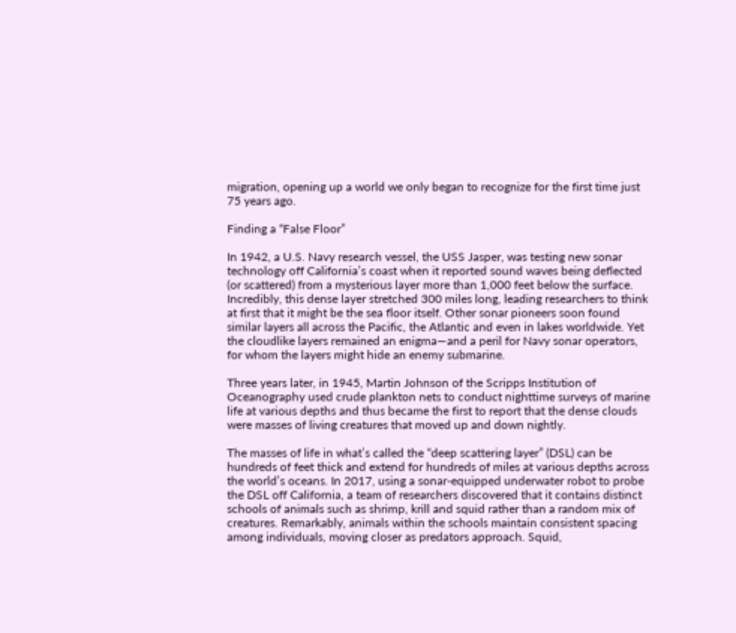migration, opening up a world we only began to recognize for the first time just 75 years ago.

Finding a “False Floor”

In 1942, a U.S. Navy research vessel, the USS Jasper, was testing new sonar technology off California’s coast when it reported sound waves being deflected (or scattered) from a mysterious layer more than 1,000 feet below the surface. Incredibly, this dense layer stretched 300 miles long, leading researchers to think at first that it might be the sea floor itself. Other sonar pioneers soon found similar layers all across the Pacific, the Atlantic and even in lakes worldwide. Yet the cloudlike layers remained an enigma—and a peril for Navy sonar operators, for whom the layers might hide an enemy submarine.

Three years later, in 1945, Martin Johnson of the Scripps Institution of Oceanography used crude plankton nets to conduct nighttime surveys of marine life at various depths and thus became the first to report that the dense clouds were masses of living creatures that moved up and down nightly.

The masses of life in what’s called the “deep scattering layer” (DSL) can be hundreds of feet thick and extend for hundreds of miles at various depths across the world’s oceans. In 2017, using a sonar-equipped underwater robot to probe the DSL off California, a team of researchers discovered that it contains distinct schools of animals such as shrimp, krill and squid rather than a random mix of creatures. Remarkably, animals within the schools maintain consistent spacing among individuals, moving closer as predators approach. Squid,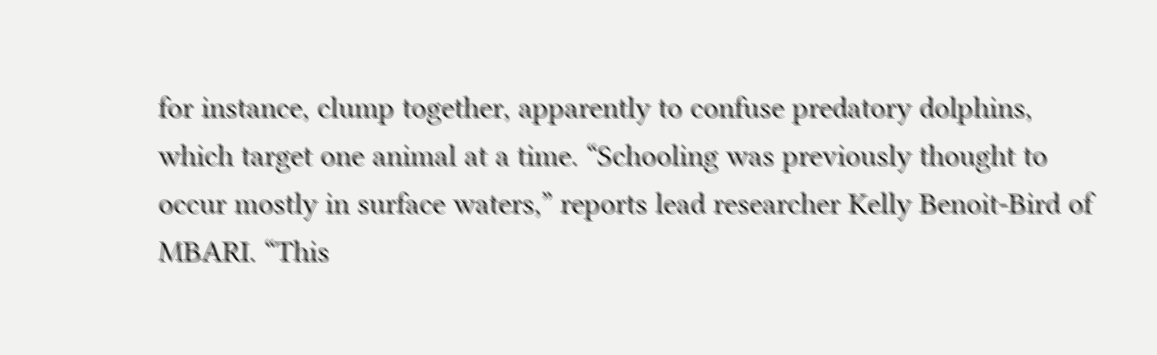for instance, clump together, apparently to confuse predatory dolphins, which target one animal at a time. “Schooling was previously thought to occur mostly in surface waters,” reports lead researcher Kelly Benoit-Bird of MBARI. “This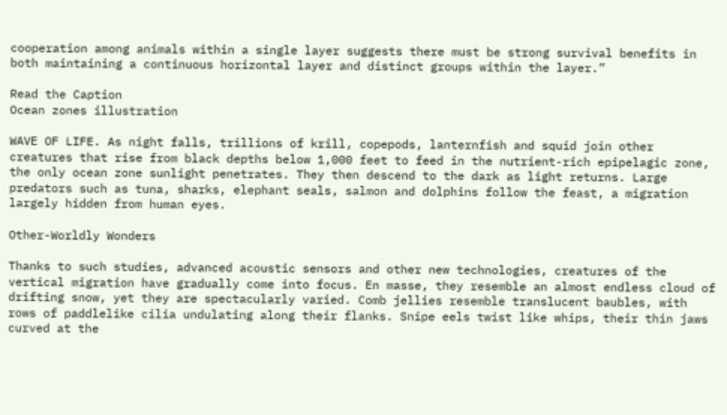cooperation among animals within a single layer suggests there must be strong survival benefits in both maintaining a continuous horizontal layer and distinct groups within the layer.”

Read the Caption
Ocean zones illustration

WAVE OF LIFE. As night falls, trillions of krill, copepods, lanternfish and squid join other creatures that rise from black depths below 1,000 feet to feed in the nutrient-rich epipelagic zone, the only ocean zone sunlight penetrates. They then descend to the dark as light returns. Large predators such as tuna, sharks, elephant seals, salmon and dolphins follow the feast, a migration largely hidden from human eyes.

Other-Worldly Wonders

Thanks to such studies, advanced acoustic sensors and other new technologies, creatures of the vertical migration have gradually come into focus. En masse, they resemble an almost endless cloud of drifting snow, yet they are spectacularly varied. Comb jellies resemble translucent baubles, with rows of paddlelike cilia undulating along their flanks. Snipe eels twist like whips, their thin jaws curved at the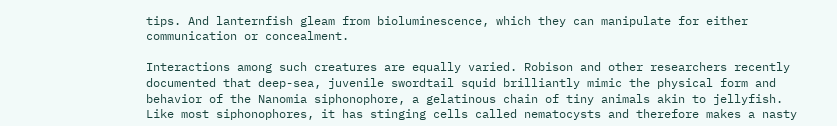tips. And lanternfish gleam from bioluminescence, which they can manipulate for either communication or concealment.

Interactions among such creatures are equally varied. Robison and other researchers recently documented that deep-sea, juvenile swordtail squid brilliantly mimic the physical form and behavior of the Nanomia siphonophore, a gelatinous chain of tiny animals akin to jellyfish. Like most siphonophores, it has stinging cells called nematocysts and therefore makes a nasty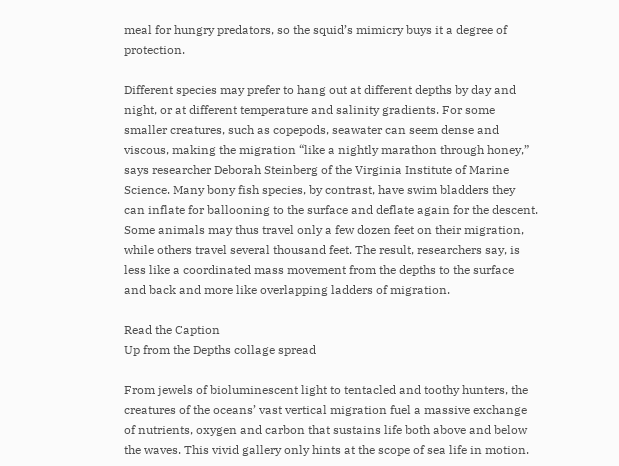meal for hungry predators, so the squid’s mimicry buys it a degree of protection.

Different species may prefer to hang out at different depths by day and night, or at different temperature and salinity gradients. For some smaller creatures, such as copepods, seawater can seem dense and viscous, making the migration “like a nightly marathon through honey,” says researcher Deborah Steinberg of the Virginia Institute of Marine Science. Many bony fish species, by contrast, have swim bladders they can inflate for ballooning to the surface and deflate again for the descent. Some animals may thus travel only a few dozen feet on their migration, while others travel several thousand feet. The result, researchers say, is less like a coordinated mass movement from the depths to the surface and back and more like overlapping ladders of migration.

Read the Caption
Up from the Depths collage spread

From jewels of bioluminescent light to tentacled and toothy hunters, the creatures of the oceans’ vast vertical migration fuel a massive exchange of nutrients, oxygen and carbon that sustains life both above and below the waves. This vivid gallery only hints at the scope of sea life in motion.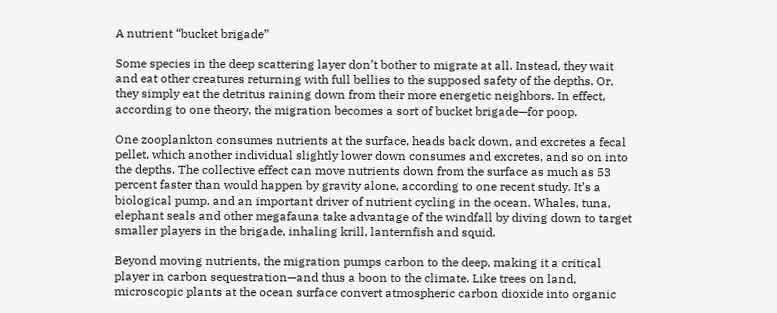A nutrient “bucket brigade”

Some species in the deep scattering layer don’t bother to migrate at all. Instead, they wait and eat other creatures returning with full bellies to the supposed safety of the depths. Or, they simply eat the detritus raining down from their more energetic neighbors. In effect, according to one theory, the migration becomes a sort of bucket brigade—for poop.

One zooplankton consumes nutrients at the surface, heads back down, and excretes a fecal pellet, which another individual slightly lower down consumes and excretes, and so on into the depths. The collective effect can move nutrients down from the surface as much as 53 percent faster than would happen by gravity alone, according to one recent study. It’s a biological pump, and an important driver of nutrient cycling in the ocean. Whales, tuna, elephant seals and other megafauna take advantage of the windfall by diving down to target smaller players in the brigade, inhaling krill, lanternfish and squid.

Beyond moving nutrients, the migration pumps carbon to the deep, making it a critical player in carbon sequestration—and thus a boon to the climate. Like trees on land, microscopic plants at the ocean surface convert atmospheric carbon dioxide into organic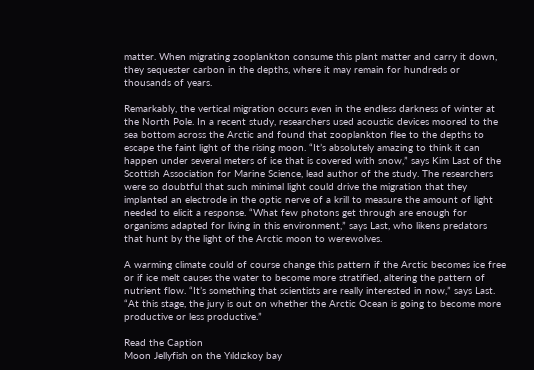matter. When migrating zooplankton consume this plant matter and carry it down, they sequester carbon in the depths, where it may remain for hundreds or thousands of years.

Remarkably, the vertical migration occurs even in the endless darkness of winter at the North Pole. In a recent study, researchers used acoustic devices moored to the sea bottom across the Arctic and found that zooplankton flee to the depths to escape the faint light of the rising moon. “It’s absolutely amazing to think it can happen under several meters of ice that is covered with snow,” says Kim Last of the Scottish Association for Marine Science, lead author of the study. The researchers were so doubtful that such minimal light could drive the migration that they implanted an electrode in the optic nerve of a krill to measure the amount of light needed to elicit a response. “What few photons get through are enough for organisms adapted for living in this environment,” says Last, who likens predators that hunt by the light of the Arctic moon to werewolves.

A warming climate could of course change this pattern if the Arctic becomes ice free or if ice melt causes the water to become more stratified, altering the pattern of nutrient flow. “It’s something that scientists are really interested in now,” says Last. “At this stage, the jury is out on whether the Arctic Ocean is going to become more productive or less productive.”

Read the Caption
Moon Jellyfish on the Yıldızkoy bay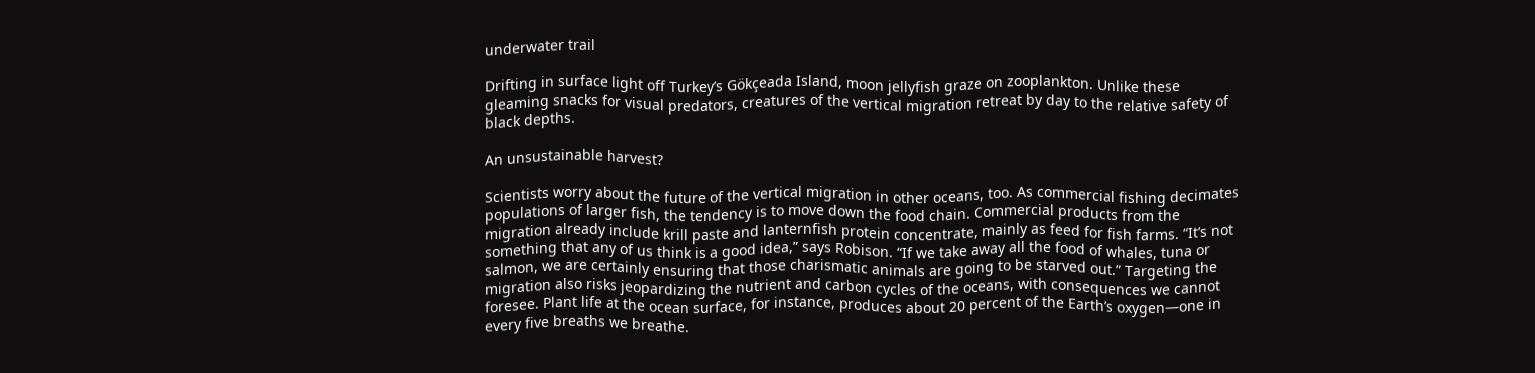underwater trail

Drifting in surface light off Turkey’s Gökçeada Island, moon jellyfish graze on zooplankton. Unlike these gleaming snacks for visual predators, creatures of the vertical migration retreat by day to the relative safety of black depths.

An unsustainable harvest?

Scientists worry about the future of the vertical migration in other oceans, too. As commercial fishing decimates populations of larger fish, the tendency is to move down the food chain. Commercial products from the migration already include krill paste and lanternfish protein concentrate, mainly as feed for fish farms. “It’s not something that any of us think is a good idea,” says Robison. “If we take away all the food of whales, tuna or salmon, we are certainly ensuring that those charismatic animals are going to be starved out.” Targeting the migration also risks jeopardizing the nutrient and carbon cycles of the oceans, with consequences we cannot foresee. Plant life at the ocean surface, for instance, produces about 20 percent of the Earth’s oxygen—one in every five breaths we breathe.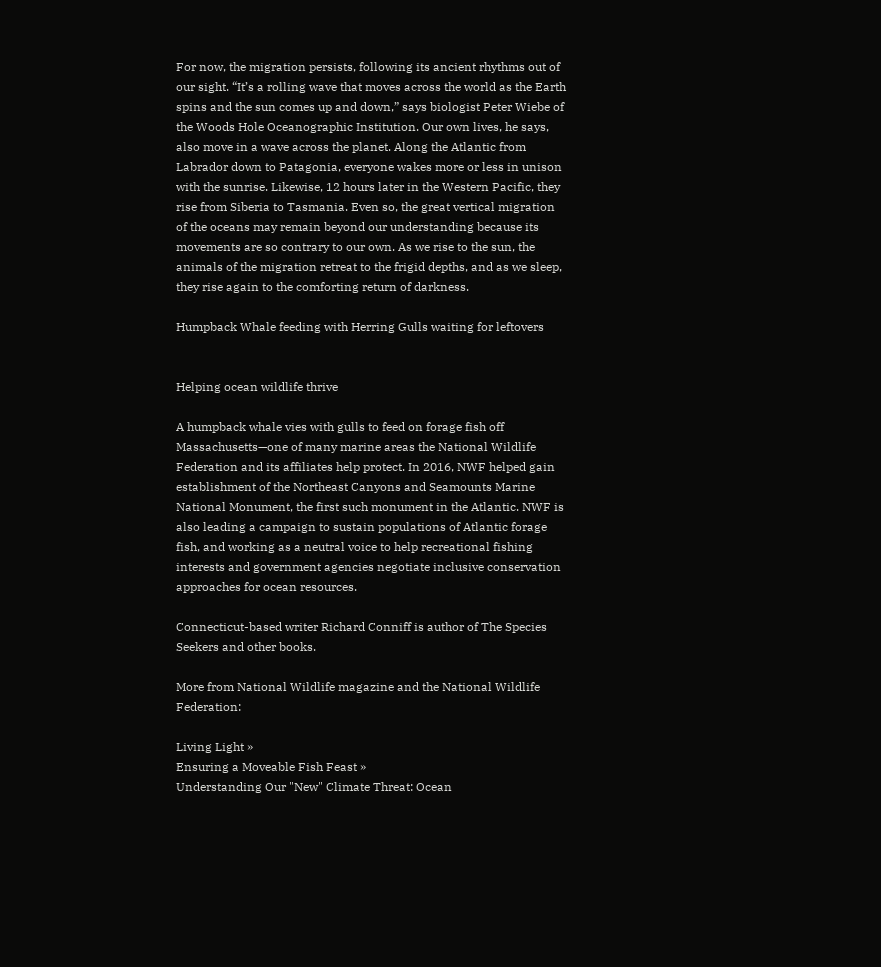For now, the migration persists, following its ancient rhythms out of our sight. “It’s a rolling wave that moves across the world as the Earth spins and the sun comes up and down,” says biologist Peter Wiebe of the Woods Hole Oceanographic Institution. Our own lives, he says, also move in a wave across the planet. Along the Atlantic from Labrador down to Patagonia, everyone wakes more or less in unison with the sunrise. Likewise, 12 hours later in the Western Pacific, they rise from Siberia to Tasmania. Even so, the great vertical migration of the oceans may remain beyond our understanding because its movements are so contrary to our own. As we rise to the sun, the animals of the migration retreat to the frigid depths, and as we sleep, they rise again to the comforting return of darkness.

Humpback Whale feeding with Herring Gulls waiting for leftovers


Helping ocean wildlife thrive

A humpback whale vies with gulls to feed on forage fish off Massachusetts—one of many marine areas the National Wildlife Federation and its affiliates help protect. In 2016, NWF helped gain establishment of the Northeast Canyons and Seamounts Marine National Monument, the first such monument in the Atlantic. NWF is also leading a campaign to sustain populations of Atlantic forage fish, and working as a neutral voice to help recreational fishing interests and government agencies negotiate inclusive conservation approaches for ocean resources.

Connecticut-based writer Richard Conniff is author of The Species Seekers and other books.

More from National Wildlife magazine and the National Wildlife Federation:

Living Light »
Ensuring a Moveable Fish Feast »
Understanding Our "New" Climate Threat: Ocean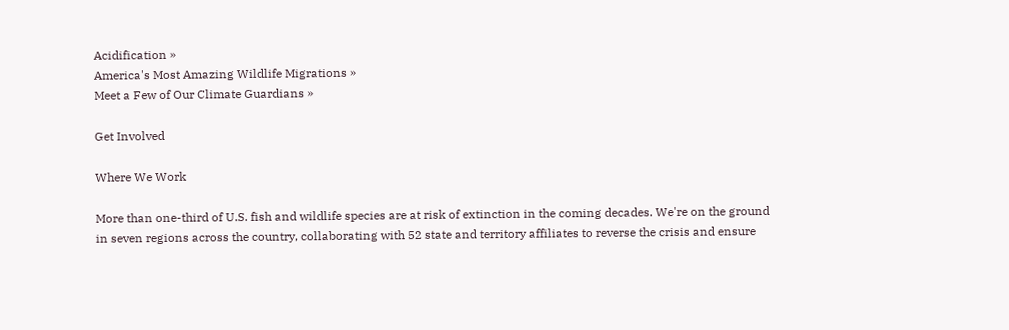Acidification »
America's Most Amazing Wildlife Migrations »
Meet a Few of Our Climate Guardians »

Get Involved

Where We Work

More than one-third of U.S. fish and wildlife species are at risk of extinction in the coming decades. We're on the ground in seven regions across the country, collaborating with 52 state and territory affiliates to reverse the crisis and ensure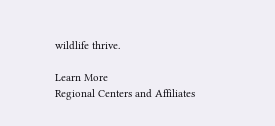wildlife thrive.

Learn More
Regional Centers and Affiliates